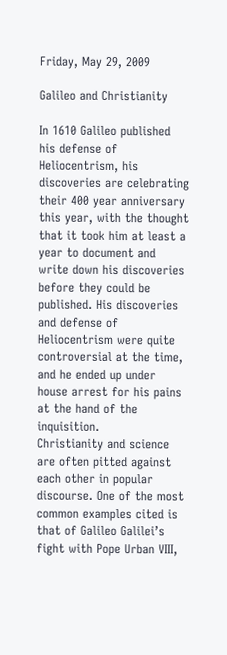Friday, May 29, 2009

Galileo and Christianity

In 1610 Galileo published his defense of Heliocentrism, his discoveries are celebrating their 400 year anniversary this year, with the thought that it took him at least a year to document and write down his discoveries before they could be published. His discoveries and defense of Heliocentrism were quite controversial at the time, and he ended up under house arrest for his pains at the hand of the inquisition.
Christianity and science are often pitted against each other in popular discourse. One of the most common examples cited is that of Galileo Galilei’s fight with Pope Urban VIII,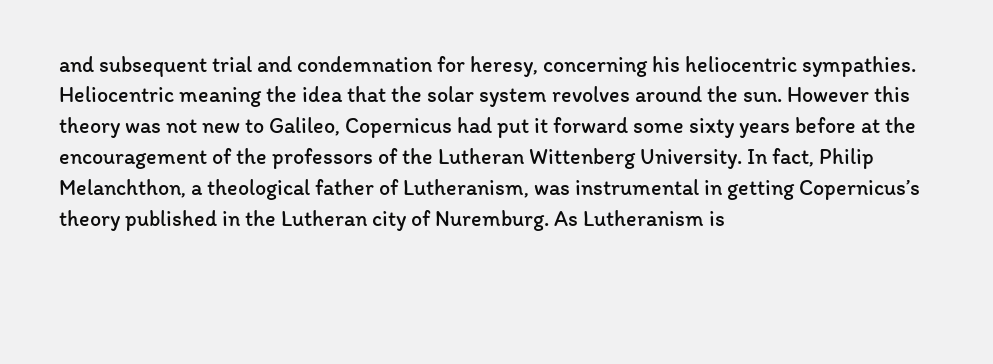and subsequent trial and condemnation for heresy, concerning his heliocentric sympathies. Heliocentric meaning the idea that the solar system revolves around the sun. However this theory was not new to Galileo, Copernicus had put it forward some sixty years before at the encouragement of the professors of the Lutheran Wittenberg University. In fact, Philip Melanchthon, a theological father of Lutheranism, was instrumental in getting Copernicus’s theory published in the Lutheran city of Nuremburg. As Lutheranism is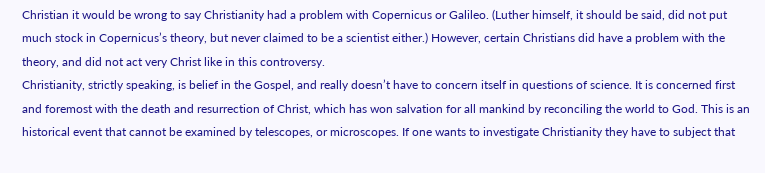Christian it would be wrong to say Christianity had a problem with Copernicus or Galileo. (Luther himself, it should be said, did not put much stock in Copernicus’s theory, but never claimed to be a scientist either.) However, certain Christians did have a problem with the theory, and did not act very Christ like in this controversy.
Christianity, strictly speaking, is belief in the Gospel, and really doesn’t have to concern itself in questions of science. It is concerned first and foremost with the death and resurrection of Christ, which has won salvation for all mankind by reconciling the world to God. This is an historical event that cannot be examined by telescopes, or microscopes. If one wants to investigate Christianity they have to subject that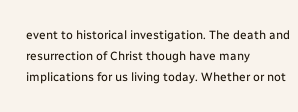event to historical investigation. The death and resurrection of Christ though have many implications for us living today. Whether or not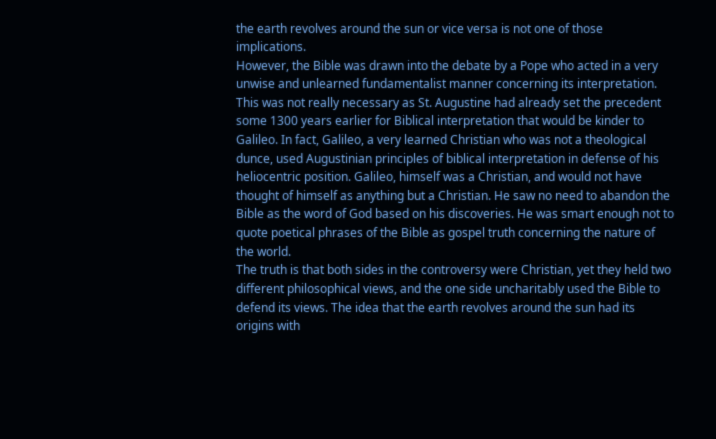the earth revolves around the sun or vice versa is not one of those implications.
However, the Bible was drawn into the debate by a Pope who acted in a very unwise and unlearned fundamentalist manner concerning its interpretation. This was not really necessary as St. Augustine had already set the precedent some 1300 years earlier for Biblical interpretation that would be kinder to Galileo. In fact, Galileo, a very learned Christian who was not a theological dunce, used Augustinian principles of biblical interpretation in defense of his heliocentric position. Galileo, himself was a Christian, and would not have thought of himself as anything but a Christian. He saw no need to abandon the Bible as the word of God based on his discoveries. He was smart enough not to quote poetical phrases of the Bible as gospel truth concerning the nature of the world.
The truth is that both sides in the controversy were Christian, yet they held two different philosophical views, and the one side uncharitably used the Bible to defend its views. The idea that the earth revolves around the sun had its origins with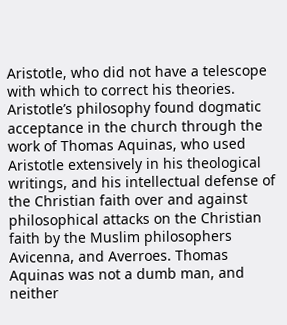Aristotle, who did not have a telescope with which to correct his theories. Aristotle’s philosophy found dogmatic acceptance in the church through the work of Thomas Aquinas, who used Aristotle extensively in his theological writings, and his intellectual defense of the Christian faith over and against philosophical attacks on the Christian faith by the Muslim philosophers Avicenna, and Averroes. Thomas Aquinas was not a dumb man, and neither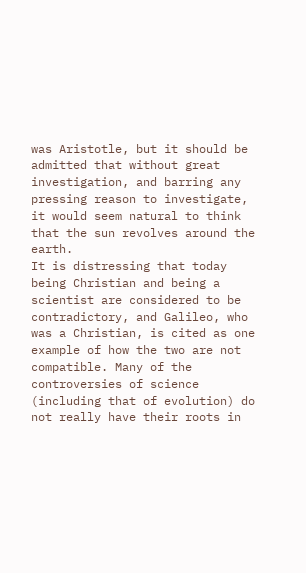was Aristotle, but it should be admitted that without great investigation, and barring any pressing reason to investigate, it would seem natural to think that the sun revolves around the earth.
It is distressing that today being Christian and being a scientist are considered to be contradictory, and Galileo, who was a Christian, is cited as one example of how the two are not compatible. Many of the controversies of science (including that of evolution) do not really have their roots in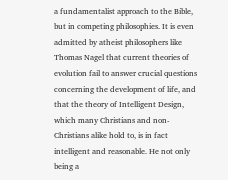a fundamentalist approach to the Bible, but in competing philosophies. It is even admitted by atheist philosophers like Thomas Nagel that current theories of evolution fail to answer crucial questions concerning the development of life, and that the theory of Intelligent Design, which many Christians and non-Christians alike hold to, is in fact intelligent and reasonable. He not only being a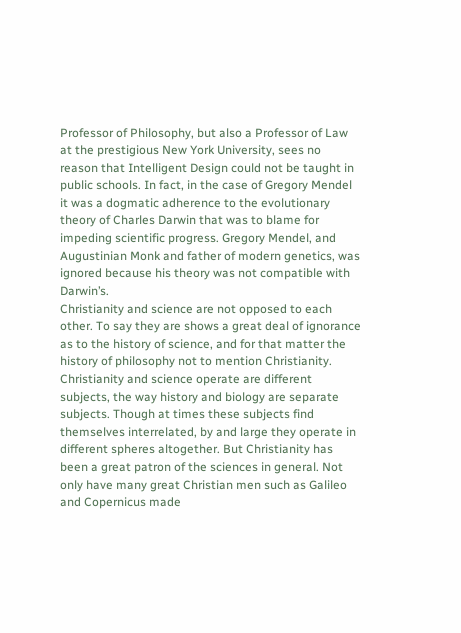Professor of Philosophy, but also a Professor of Law at the prestigious New York University, sees no reason that Intelligent Design could not be taught in public schools. In fact, in the case of Gregory Mendel it was a dogmatic adherence to the evolutionary theory of Charles Darwin that was to blame for impeding scientific progress. Gregory Mendel, and Augustinian Monk and father of modern genetics, was ignored because his theory was not compatible with Darwin’s.
Christianity and science are not opposed to each other. To say they are shows a great deal of ignorance as to the history of science, and for that matter the history of philosophy not to mention Christianity. Christianity and science operate are different subjects, the way history and biology are separate subjects. Though at times these subjects find themselves interrelated, by and large they operate in different spheres altogether. But Christianity has been a great patron of the sciences in general. Not only have many great Christian men such as Galileo and Copernicus made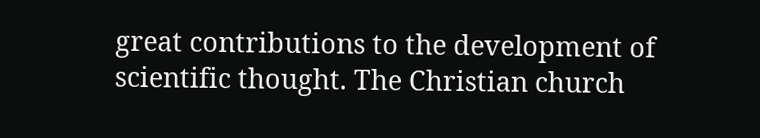great contributions to the development of scientific thought. The Christian church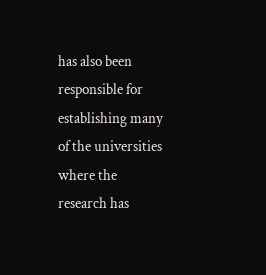has also been responsible for establishing many of the universities where the research has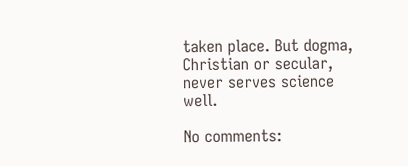taken place. But dogma, Christian or secular, never serves science well.

No comments: